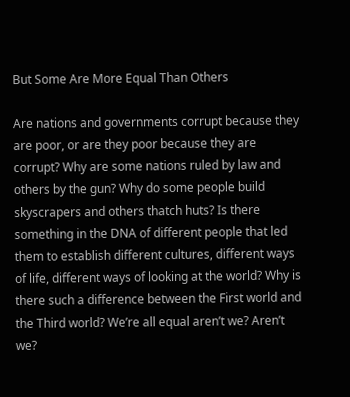But Some Are More Equal Than Others

Are nations and governments corrupt because they are poor, or are they poor because they are corrupt? Why are some nations ruled by law and others by the gun? Why do some people build skyscrapers and others thatch huts? Is there something in the DNA of different people that led them to establish different cultures, different ways of life, different ways of looking at the world? Why is there such a difference between the First world and the Third world? We’re all equal aren’t we? Aren’t we?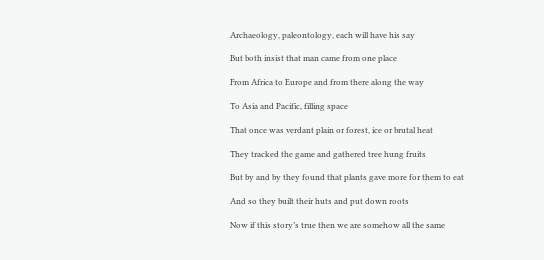Archaeology, paleontology, each will have his say

But both insist that man came from one place

From Africa to Europe and from there along the way

To Asia and Pacific, filling space

That once was verdant plain or forest, ice or brutal heat

They tracked the game and gathered tree hung fruits

But by and by they found that plants gave more for them to eat

And so they built their huts and put down roots

Now if this story’s true then we are somehow all the same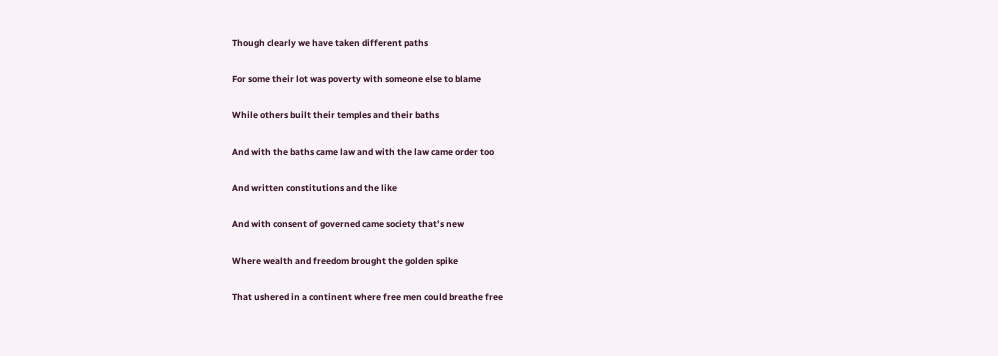Though clearly we have taken different paths

For some their lot was poverty with someone else to blame

While others built their temples and their baths

And with the baths came law and with the law came order too

And written constitutions and the like

And with consent of governed came society that’s new

Where wealth and freedom brought the golden spike

That ushered in a continent where free men could breathe free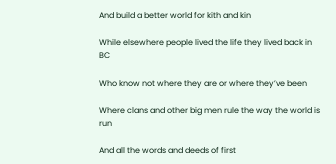And build a better world for kith and kin

While elsewhere people lived the life they lived back in BC

Who know not where they are or where they’ve been

Where clans and other big men rule the way the world is run

And all the words and deeds of first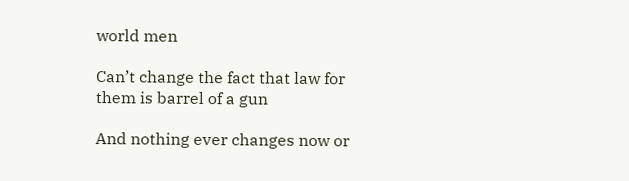world men

Can’t change the fact that law for them is barrel of a gun

And nothing ever changes now or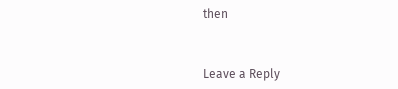then



Leave a Reply